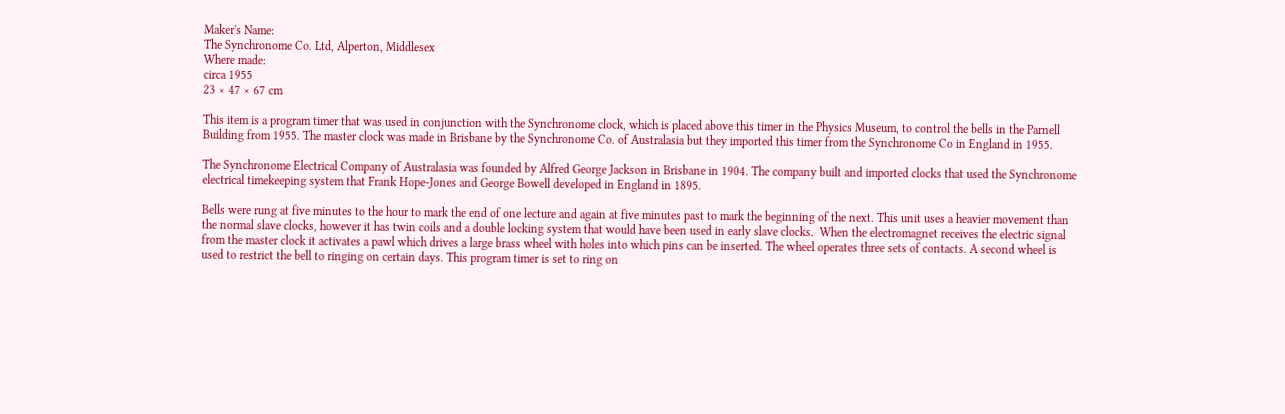Maker's Name:
The Synchronome Co. Ltd, Alperton, Middlesex
Where made:
circa 1955
23 × 47 × 67 cm

This item is a program timer that was used in conjunction with the Synchronome clock, which is placed above this timer in the Physics Museum, to control the bells in the Parnell Building from 1955. The master clock was made in Brisbane by the Synchronome Co. of Australasia but they imported this timer from the Synchronome Co in England in 1955.

The Synchronome Electrical Company of Australasia was founded by Alfred George Jackson in Brisbane in 1904. The company built and imported clocks that used the Synchronome electrical timekeeping system that Frank Hope-Jones and George Bowell developed in England in 1895.

Bells were rung at five minutes to the hour to mark the end of one lecture and again at five minutes past to mark the beginning of the next. This unit uses a heavier movement than the normal slave clocks, however it has twin coils and a double locking system that would have been used in early slave clocks.  When the electromagnet receives the electric signal from the master clock it activates a pawl which drives a large brass wheel with holes into which pins can be inserted. The wheel operates three sets of contacts. A second wheel is used to restrict the bell to ringing on certain days. This program timer is set to ring on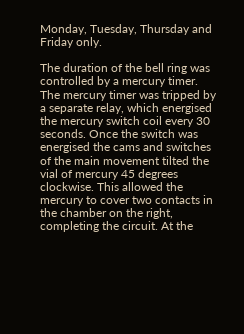Monday, Tuesday, Thursday and Friday only.

The duration of the bell ring was controlled by a mercury timer. The mercury timer was tripped by a separate relay, which energised the mercury switch coil every 30 seconds. Once the switch was energised the cams and switches of the main movement tilted the vial of mercury 45 degrees clockwise. This allowed the mercury to cover two contacts in the chamber on the right, completing the circuit. At the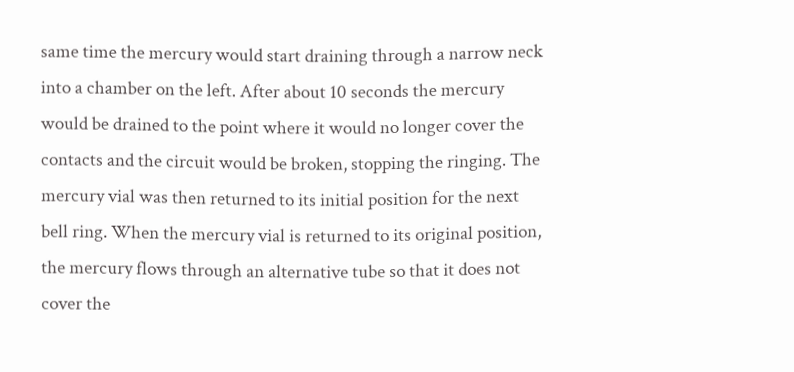same time the mercury would start draining through a narrow neck into a chamber on the left. After about 10 seconds the mercury would be drained to the point where it would no longer cover the contacts and the circuit would be broken, stopping the ringing. The mercury vial was then returned to its initial position for the next bell ring. When the mercury vial is returned to its original position, the mercury flows through an alternative tube so that it does not cover the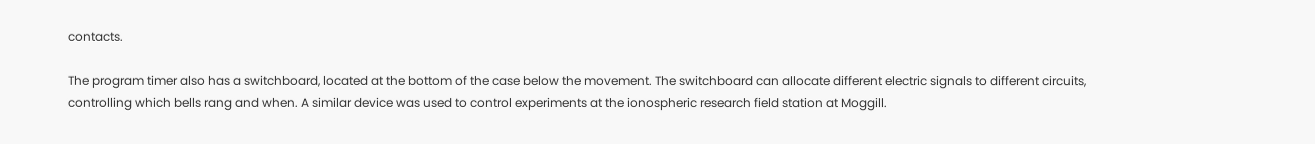contacts.

The program timer also has a switchboard, located at the bottom of the case below the movement. The switchboard can allocate different electric signals to different circuits, controlling which bells rang and when. A similar device was used to control experiments at the ionospheric research field station at Moggill.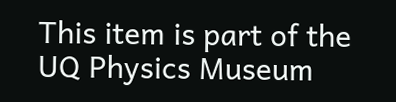This item is part of the UQ Physics Museum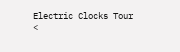Electric Clocks Tour
<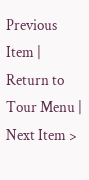Previous Item | Return to Tour Menu | Next Item >